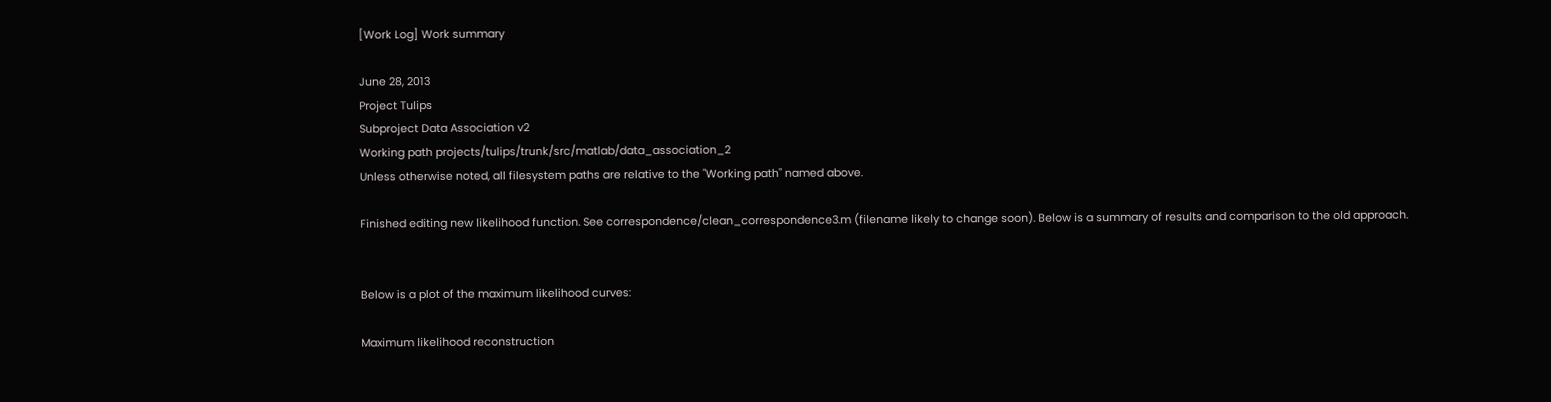[Work Log] Work summary

June 28, 2013
Project Tulips
Subproject Data Association v2
Working path projects/tulips/trunk/src/matlab/data_association_2
Unless otherwise noted, all filesystem paths are relative to the "Working path" named above.

Finished editing new likelihood function. See correspondence/clean_correspondence3.m (filename likely to change soon). Below is a summary of results and comparison to the old approach.


Below is a plot of the maximum likelihood curves:

Maximum likelihood reconstruction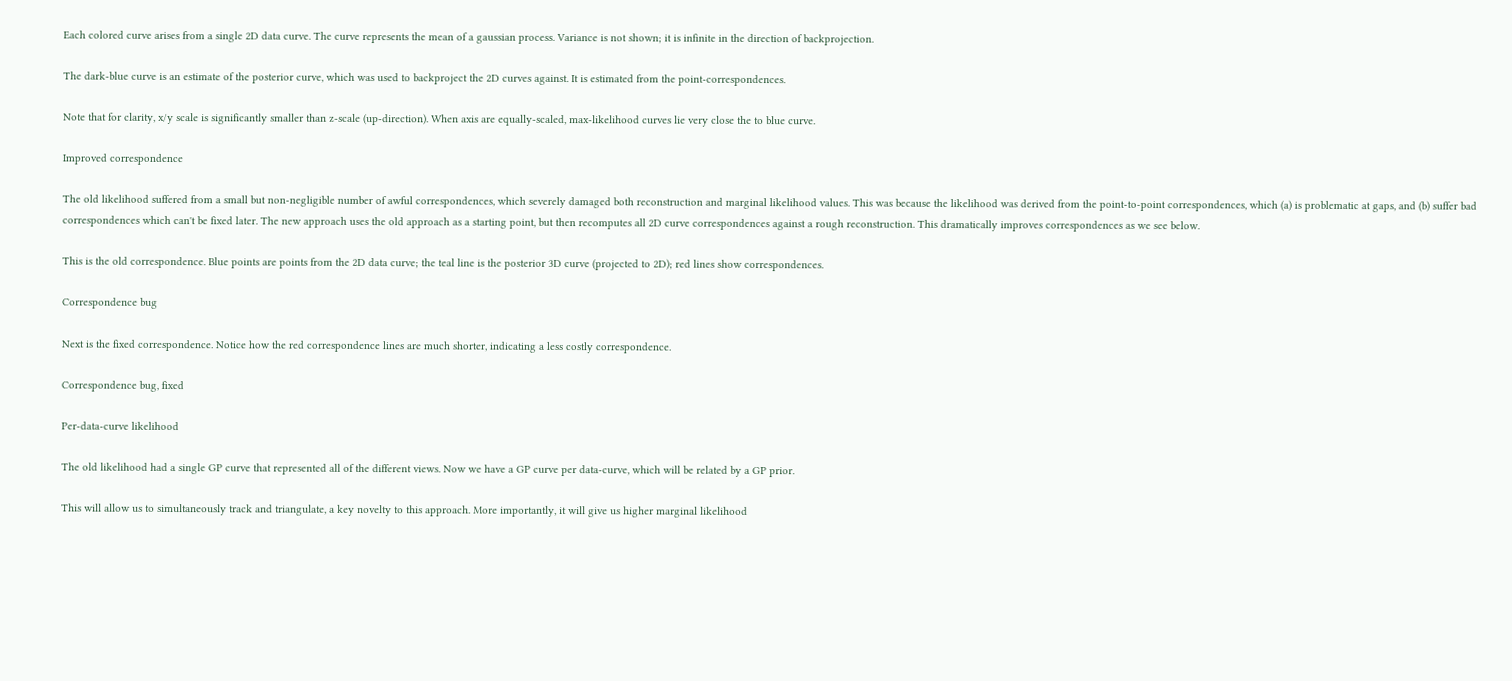Each colored curve arises from a single 2D data curve. The curve represents the mean of a gaussian process. Variance is not shown; it is infinite in the direction of backprojection.

The dark-blue curve is an estimate of the posterior curve, which was used to backproject the 2D curves against. It is estimated from the point-correspondences.

Note that for clarity, x/y scale is significantly smaller than z-scale (up-direction). When axis are equally-scaled, max-likelihood curves lie very close the to blue curve.

Improved correspondence

The old likelihood suffered from a small but non-negligible number of awful correspondences, which severely damaged both reconstruction and marginal likelihood values. This was because the likelihood was derived from the point-to-point correspondences, which (a) is problematic at gaps, and (b) suffer bad correspondences which can't be fixed later. The new approach uses the old approach as a starting point, but then recomputes all 2D curve correspondences against a rough reconstruction. This dramatically improves correspondences as we see below.

This is the old correspondence. Blue points are points from the 2D data curve; the teal line is the posterior 3D curve (projected to 2D); red lines show correspondences.

Correspondence bug

Next is the fixed correspondence. Notice how the red correspondence lines are much shorter, indicating a less costly correspondence.

Correspondence bug, fixed

Per-data-curve likelihood

The old likelihood had a single GP curve that represented all of the different views. Now we have a GP curve per data-curve, which will be related by a GP prior.

This will allow us to simultaneously track and triangulate, a key novelty to this approach. More importantly, it will give us higher marginal likelihood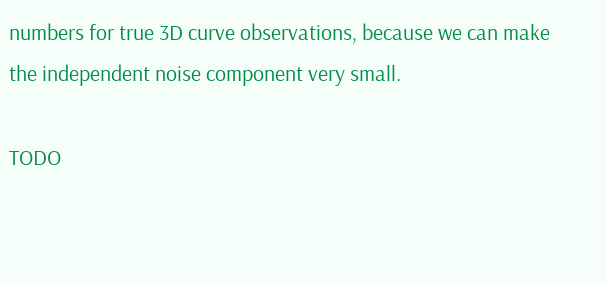numbers for true 3D curve observations, because we can make the independent noise component very small.

TODO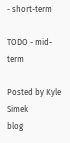- short-term

TODO - mid-term

Posted by Kyle Simek
blog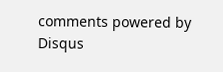comments powered by Disqus